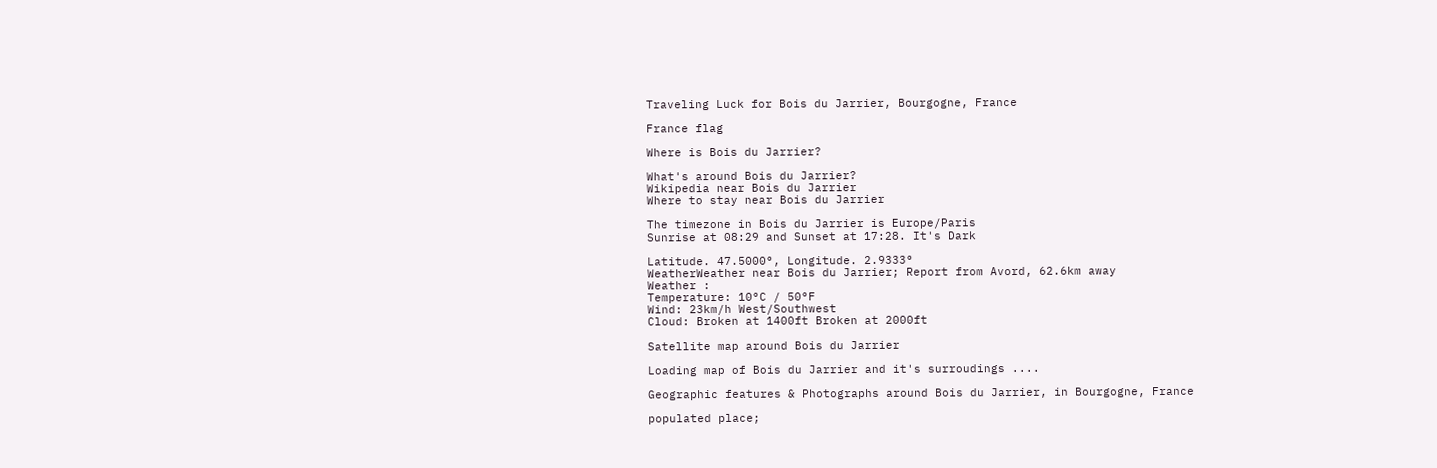Traveling Luck for Bois du Jarrier, Bourgogne, France

France flag

Where is Bois du Jarrier?

What's around Bois du Jarrier?
Wikipedia near Bois du Jarrier
Where to stay near Bois du Jarrier

The timezone in Bois du Jarrier is Europe/Paris
Sunrise at 08:29 and Sunset at 17:28. It's Dark

Latitude. 47.5000°, Longitude. 2.9333°
WeatherWeather near Bois du Jarrier; Report from Avord, 62.6km away
Weather :
Temperature: 10°C / 50°F
Wind: 23km/h West/Southwest
Cloud: Broken at 1400ft Broken at 2000ft

Satellite map around Bois du Jarrier

Loading map of Bois du Jarrier and it's surroudings ....

Geographic features & Photographs around Bois du Jarrier, in Bourgogne, France

populated place;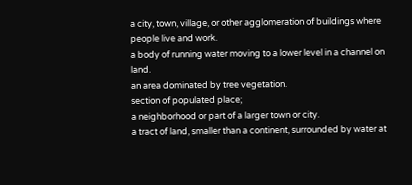a city, town, village, or other agglomeration of buildings where people live and work.
a body of running water moving to a lower level in a channel on land.
an area dominated by tree vegetation.
section of populated place;
a neighborhood or part of a larger town or city.
a tract of land, smaller than a continent, surrounded by water at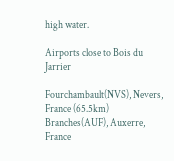high water.

Airports close to Bois du Jarrier

Fourchambault(NVS), Nevers, France (65.5km)
Branches(AUF), Auxerre, France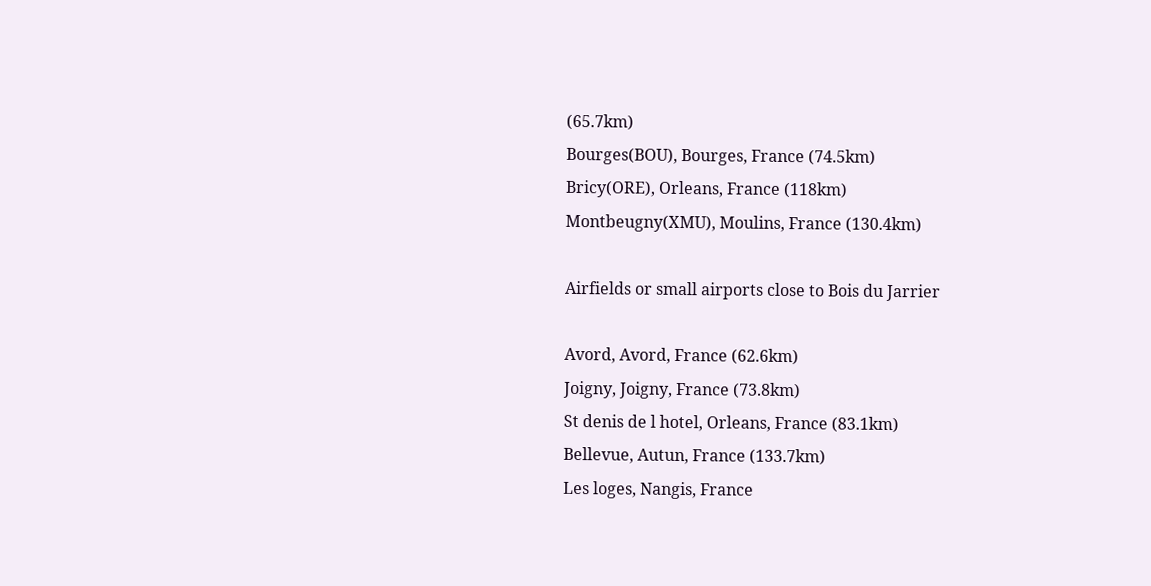(65.7km)
Bourges(BOU), Bourges, France (74.5km)
Bricy(ORE), Orleans, France (118km)
Montbeugny(XMU), Moulins, France (130.4km)

Airfields or small airports close to Bois du Jarrier

Avord, Avord, France (62.6km)
Joigny, Joigny, France (73.8km)
St denis de l hotel, Orleans, France (83.1km)
Bellevue, Autun, France (133.7km)
Les loges, Nangis, France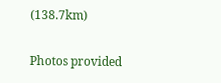(138.7km)

Photos provided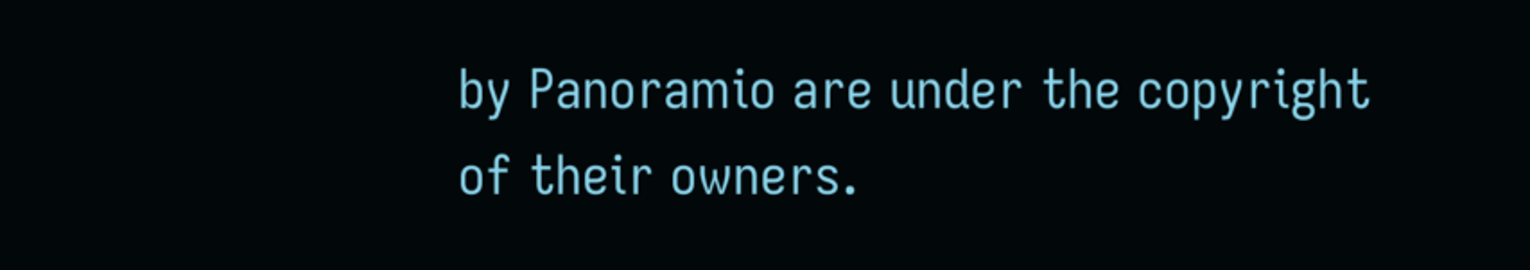by Panoramio are under the copyright of their owners.